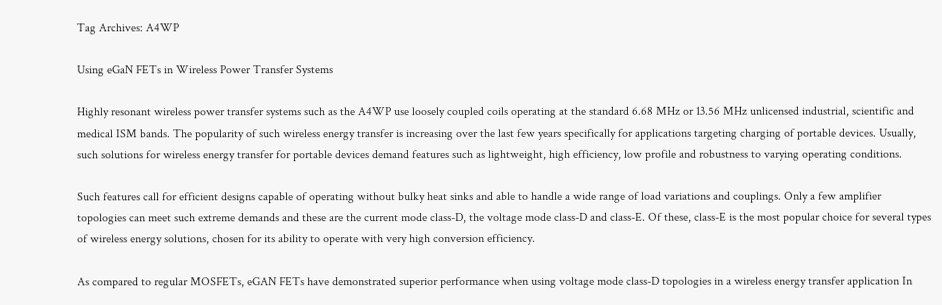Tag Archives: A4WP

Using eGaN FETs in Wireless Power Transfer Systems

Highly resonant wireless power transfer systems such as the A4WP use loosely coupled coils operating at the standard 6.68 MHz or 13.56 MHz unlicensed industrial, scientific and medical ISM bands. The popularity of such wireless energy transfer is increasing over the last few years specifically for applications targeting charging of portable devices. Usually, such solutions for wireless energy transfer for portable devices demand features such as lightweight, high efficiency, low profile and robustness to varying operating conditions.

Such features call for efficient designs capable of operating without bulky heat sinks and able to handle a wide range of load variations and couplings. Only a few amplifier topologies can meet such extreme demands and these are the current mode class-D, the voltage mode class-D and class-E. Of these, class-E is the most popular choice for several types of wireless energy solutions, chosen for its ability to operate with very high conversion efficiency.

As compared to regular MOSFETs, eGAN FETs have demonstrated superior performance when using voltage mode class-D topologies in a wireless energy transfer application In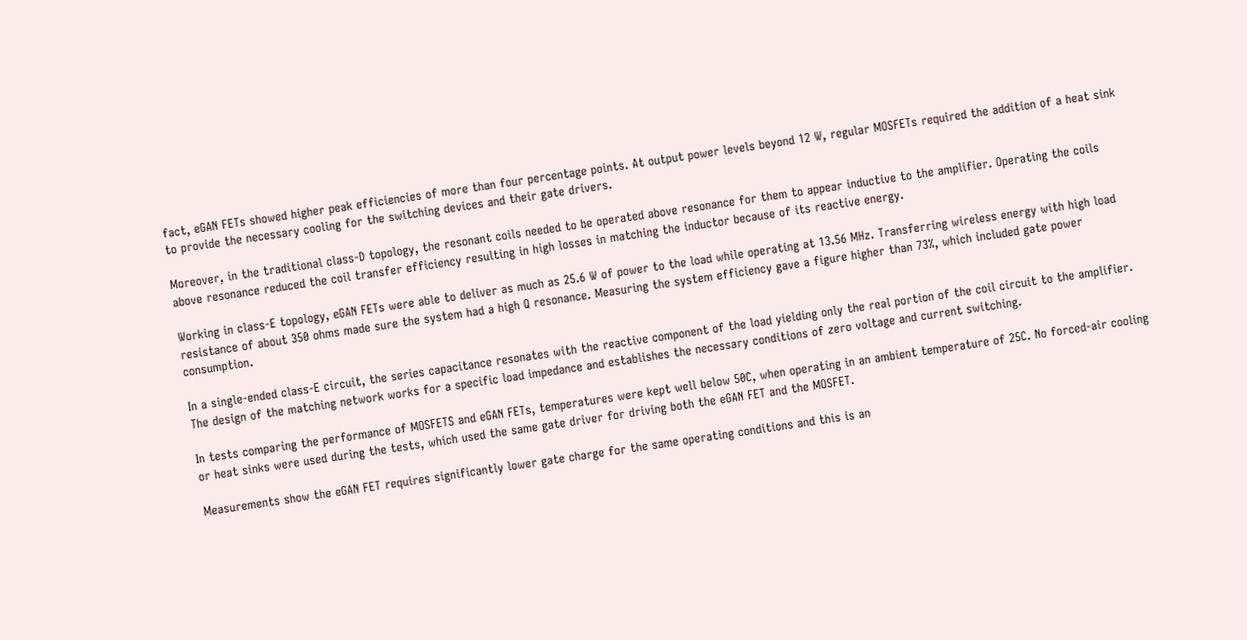fact, eGAN FETs showed higher peak efficiencies of more than four percentage points. At output power levels beyond 12 W, regular MOSFETs required the addition of a heat sink to provide the necessary cooling for the switching devices and their gate drivers.

Moreover, in the traditional class-D topology, the resonant coils needed to be operated above resonance for them to appear inductive to the amplifier. Operating the coils above resonance reduced the coil transfer efficiency resulting in high losses in matching the inductor because of its reactive energy.

Working in class-E topology, eGAN FETs were able to deliver as much as 25.6 W of power to the load while operating at 13.56 MHz. Transferring wireless energy with high load resistance of about 350 ohms made sure the system had a high Q resonance. Measuring the system efficiency gave a figure higher than 73%, which included gate power consumption.

In a single-ended class-E circuit, the series capacitance resonates with the reactive component of the load yielding only the real portion of the coil circuit to the amplifier. The design of the matching network works for a specific load impedance and establishes the necessary conditions of zero voltage and current switching.

In tests comparing the performance of MOSFETS and eGAN FETs, temperatures were kept well below 50C, when operating in an ambient temperature of 25C. No forced-air cooling or heat sinks were used during the tests, which used the same gate driver for driving both the eGAN FET and the MOSFET.

Measurements show the eGAN FET requires significantly lower gate charge for the same operating conditions and this is an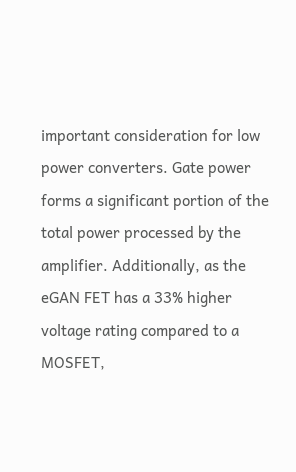important consideration for low power converters. Gate power forms a significant portion of the total power processed by the amplifier. Additionally, as the eGAN FET has a 33% higher voltage rating compared to a MOSFET,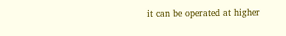it can be operated at higher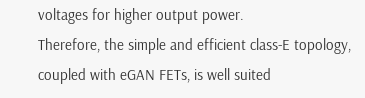voltages for higher output power.
Therefore, the simple and efficient class-E topology, coupled with eGAN FETs, is well suited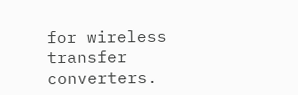for wireless transfer converters.